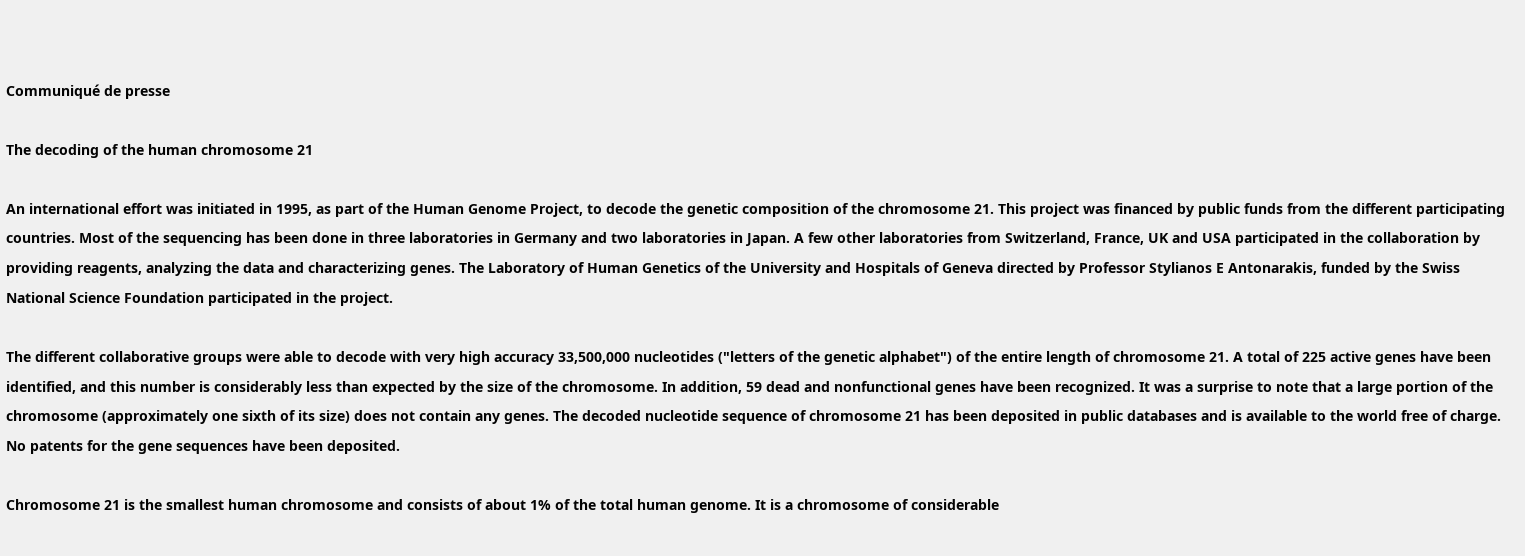Communiqué de presse

The decoding of the human chromosome 21

An international effort was initiated in 1995, as part of the Human Genome Project, to decode the genetic composition of the chromosome 21. This project was financed by public funds from the different participating countries. Most of the sequencing has been done in three laboratories in Germany and two laboratories in Japan. A few other laboratories from Switzerland, France, UK and USA participated in the collaboration by providing reagents, analyzing the data and characterizing genes. The Laboratory of Human Genetics of the University and Hospitals of Geneva directed by Professor Stylianos E Antonarakis, funded by the Swiss National Science Foundation participated in the project.

The different collaborative groups were able to decode with very high accuracy 33,500,000 nucleotides ("letters of the genetic alphabet") of the entire length of chromosome 21. A total of 225 active genes have been identified, and this number is considerably less than expected by the size of the chromosome. In addition, 59 dead and nonfunctional genes have been recognized. It was a surprise to note that a large portion of the chromosome (approximately one sixth of its size) does not contain any genes. The decoded nucleotide sequence of chromosome 21 has been deposited in public databases and is available to the world free of charge. No patents for the gene sequences have been deposited.

Chromosome 21 is the smallest human chromosome and consists of about 1% of the total human genome. It is a chromosome of considerable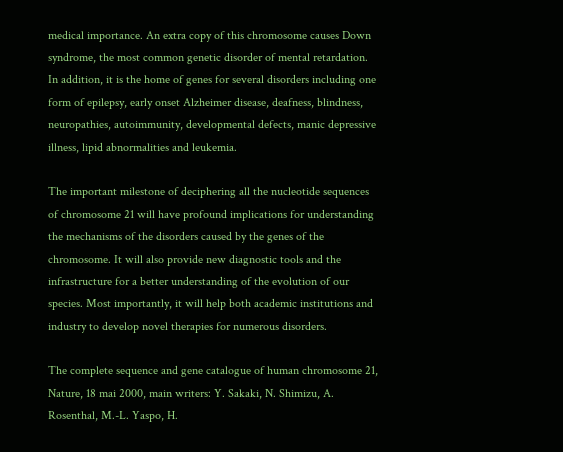medical importance. An extra copy of this chromosome causes Down syndrome, the most common genetic disorder of mental retardation. In addition, it is the home of genes for several disorders including one form of epilepsy, early onset Alzheimer disease, deafness, blindness, neuropathies, autoimmunity, developmental defects, manic depressive illness, lipid abnormalities and leukemia.

The important milestone of deciphering all the nucleotide sequences of chromosome 21 will have profound implications for understanding the mechanisms of the disorders caused by the genes of the chromosome. It will also provide new diagnostic tools and the infrastructure for a better understanding of the evolution of our species. Most importantly, it will help both academic institutions and industry to develop novel therapies for numerous disorders.

The complete sequence and gene catalogue of human chromosome 21, Nature, 18 mai 2000, main writers: Y. Sakaki, N. Shimizu, A. Rosenthal, M.-L. Yaspo, H.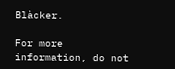Blàcker.

For more information, do not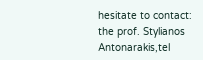hesitate to contact:
the prof. Stylianos Antonarakis,tel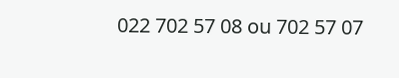022 702 57 08 ou 702 57 07